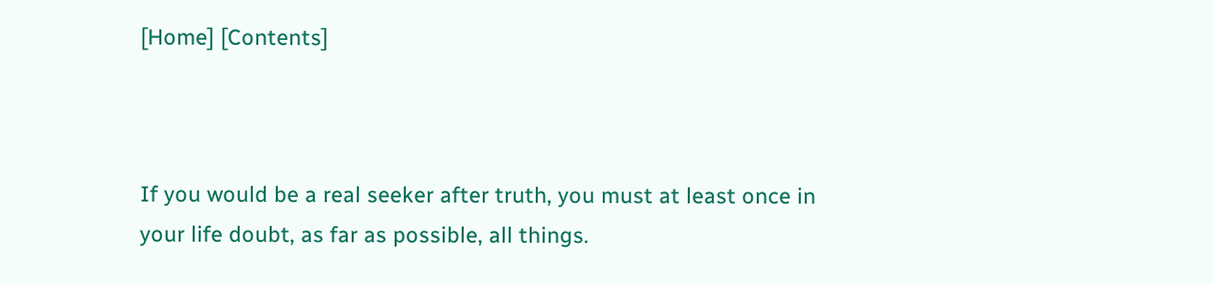[Home] [Contents]



If you would be a real seeker after truth, you must at least once in your life doubt, as far as possible, all things.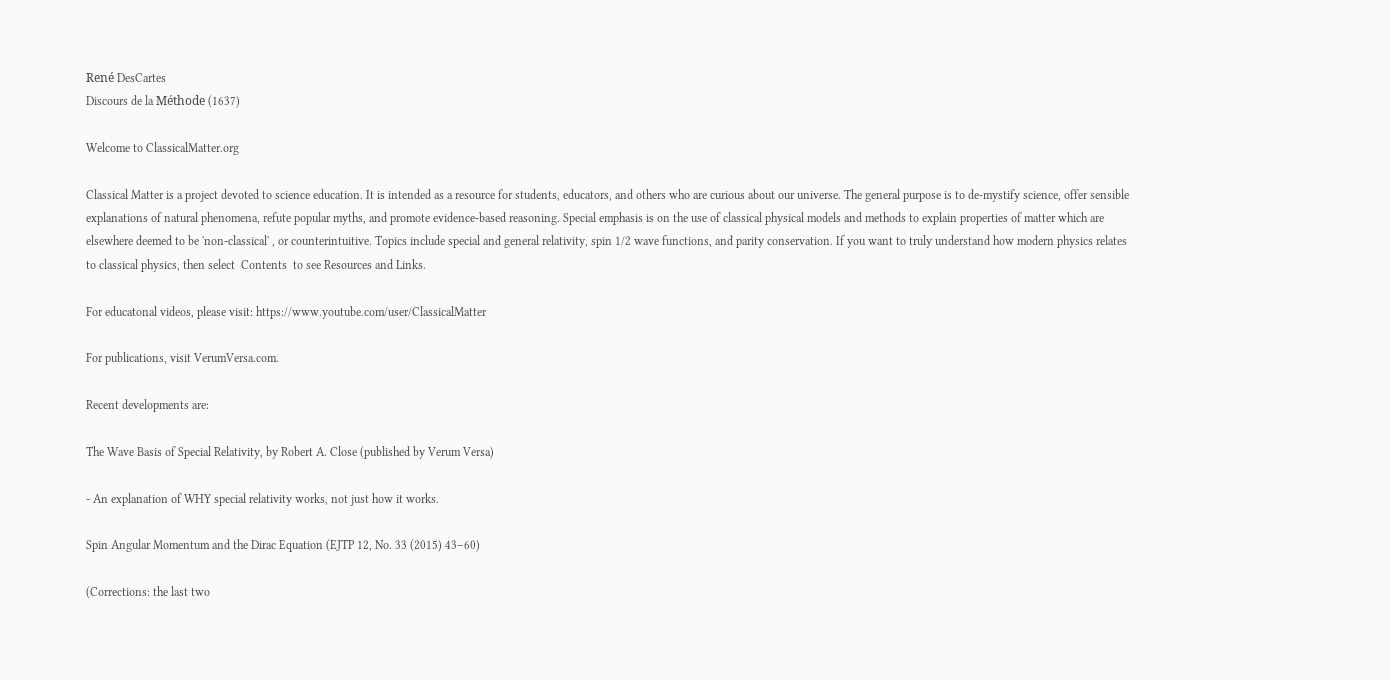René DesCartes
Discours de la Méthode (1637)

Welcome to ClassicalMatter.org

Classical Matter is a project devoted to science education. It is intended as a resource for students, educators, and others who are curious about our universe. The general purpose is to de-mystify science, offer sensible explanations of natural phenomena, refute popular myths, and promote evidence-based reasoning. Special emphasis is on the use of classical physical models and methods to explain properties of matter which are elsewhere deemed to be 'non-classical' , or counterintuitive. Topics include special and general relativity, spin 1/2 wave functions, and parity conservation. If you want to truly understand how modern physics relates to classical physics, then select  Contents  to see Resources and Links.

For educatonal videos, please visit: https://www.youtube.com/user/ClassicalMatter

For publications, visit VerumVersa.com.

Recent developments are:

The Wave Basis of Special Relativity, by Robert A. Close (published by Verum Versa)

- An explanation of WHY special relativity works, not just how it works.

Spin Angular Momentum and the Dirac Equation (EJTP 12, No. 33 (2015) 43–60)

(Corrections: the last two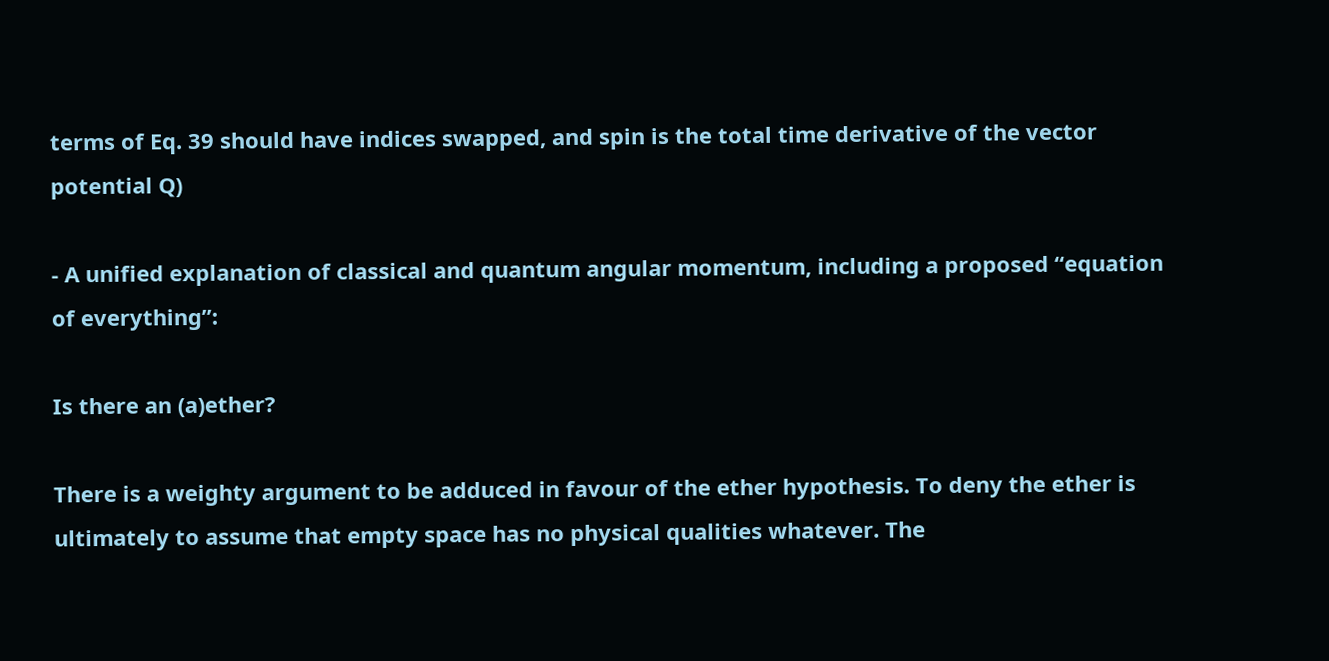terms of Eq. 39 should have indices swapped, and spin is the total time derivative of the vector potential Q)

- A unified explanation of classical and quantum angular momentum, including a proposed “equation of everything”:

Is there an (a)ether?

There is a weighty argument to be adduced in favour of the ether hypothesis. To deny the ether is ultimately to assume that empty space has no physical qualities whatever. The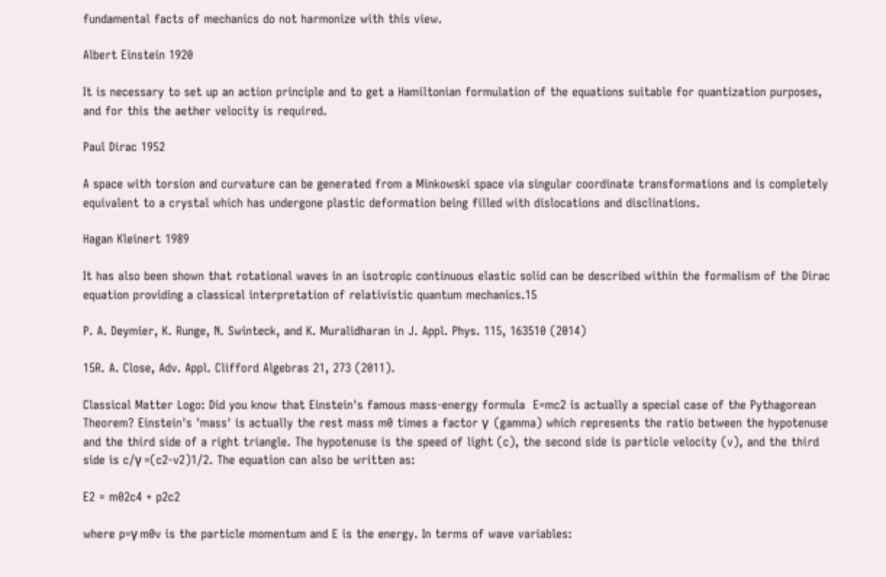fundamental facts of mechanics do not harmonize with this view.

Albert Einstein 1920

It is necessary to set up an action principle and to get a Hamiltonian formulation of the equations suitable for quantization purposes, and for this the aether velocity is required.

Paul Dirac 1952

A space with torsion and curvature can be generated from a Minkowski space via singular coordinate transformations and is completely equivalent to a crystal which has undergone plastic deformation being filled with dislocations and disclinations.

Hagan Kleinert 1989

It has also been shown that rotational waves in an isotropic continuous elastic solid can be described within the formalism of the Dirac equation providing a classical interpretation of relativistic quantum mechanics.15

P. A. Deymier, K. Runge, N. Swinteck, and K. Muralidharan in J. Appl. Phys. 115, 163510 (2014)

15R. A. Close, Adv. Appl. Clifford Algebras 21, 273 (2011).

Classical Matter Logo: Did you know that Einstein's famous mass-energy formula  E=mc2 is actually a special case of the Pythagorean Theorem? Einstein's 'mass' is actually the rest mass m0 times a factor γ  (gamma) which represents the ratio between the hypotenuse and the third side of a right triangle. The hypotenuse is the speed of light (c), the second side is particle velocity (v), and the third side is c/γ =(c2-v2)1/2. The equation can also be written as:

E2 = m02c4 + p2c2

where p=γ m0v is the particle momentum and E is the energy. In terms of wave variables: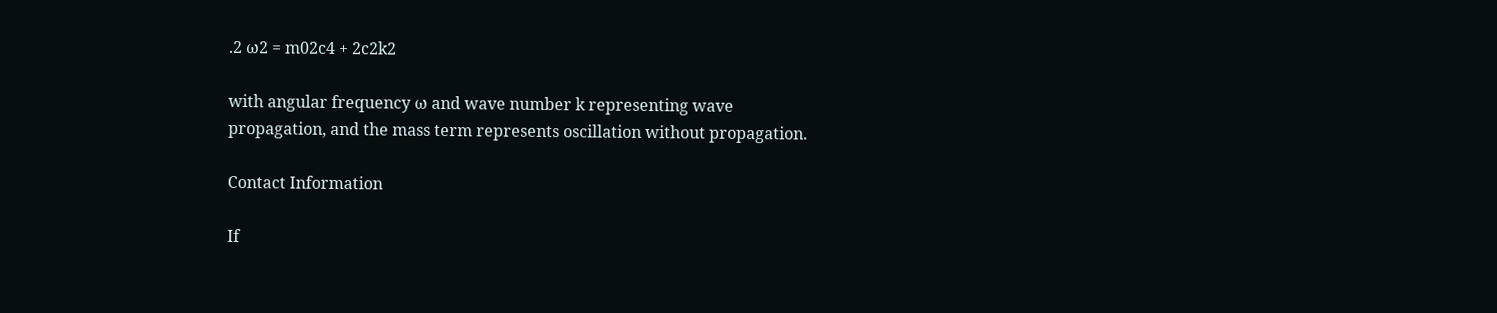.2 ω2 = m02c4 + 2c2k2

with angular frequency ω and wave number k representing wave propagation, and the mass term represents oscillation without propagation.

Contact Information

If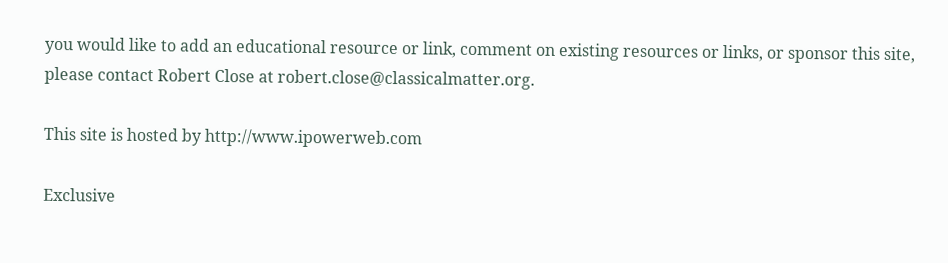you would like to add an educational resource or link, comment on existing resources or links, or sponsor this site, please contact Robert Close at robert.close@classicalmatter.org.

This site is hosted by http://www.ipowerweb.com

Exclusive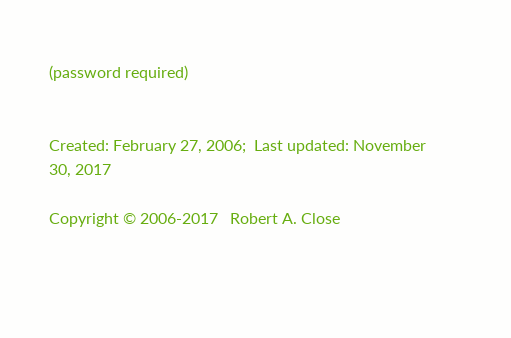(password required)


Created: February 27, 2006;  Last updated: November 30, 2017

Copyright © 2006-2017   Robert A. Close